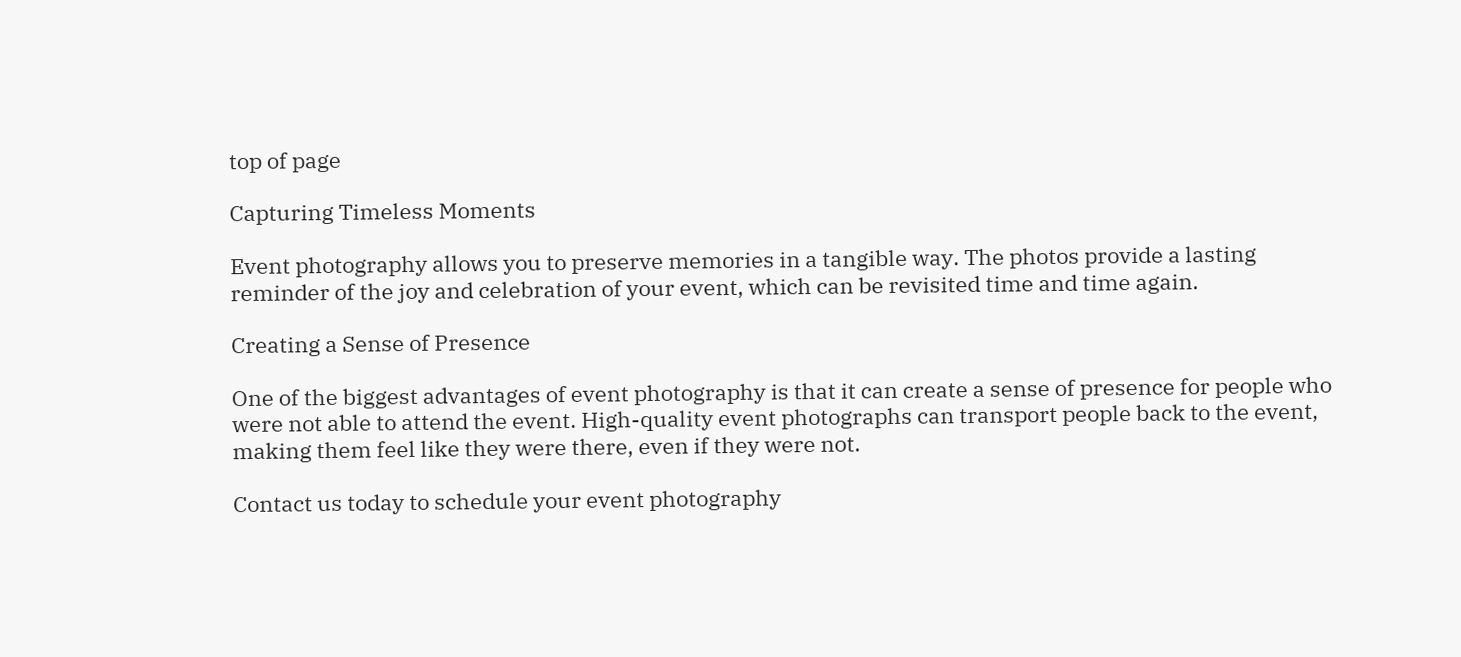top of page

Capturing Timeless Moments

Event photography allows you to preserve memories in a tangible way. The photos provide a lasting reminder of the joy and celebration of your event, which can be revisited time and time again.

Creating a Sense of Presence

One of the biggest advantages of event photography is that it can create a sense of presence for people who were not able to attend the event. High-quality event photographs can transport people back to the event, making them feel like they were there, even if they were not.

Contact us today to schedule your event photography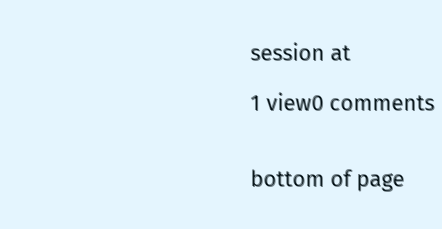session at

1 view0 comments


bottom of page